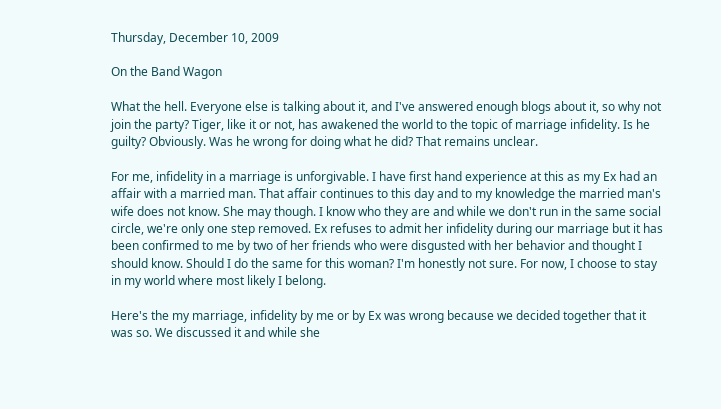Thursday, December 10, 2009

On the Band Wagon

What the hell. Everyone else is talking about it, and I've answered enough blogs about it, so why not join the party? Tiger, like it or not, has awakened the world to the topic of marriage infidelity. Is he guilty? Obviously. Was he wrong for doing what he did? That remains unclear.

For me, infidelity in a marriage is unforgivable. I have first hand experience at this as my Ex had an affair with a married man. That affair continues to this day and to my knowledge the married man's wife does not know. She may though. I know who they are and while we don't run in the same social circle, we're only one step removed. Ex refuses to admit her infidelity during our marriage but it has been confirmed to me by two of her friends who were disgusted with her behavior and thought I should know. Should I do the same for this woman? I'm honestly not sure. For now, I choose to stay in my world where most likely I belong.

Here's the my marriage, infidelity by me or by Ex was wrong because we decided together that it was so. We discussed it and while she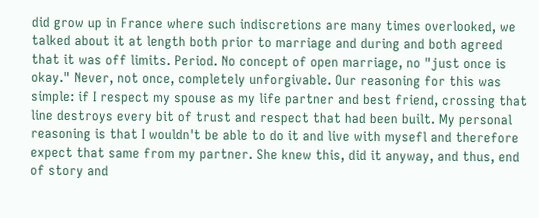did grow up in France where such indiscretions are many times overlooked, we talked about it at length both prior to marriage and during and both agreed that it was off limits. Period. No concept of open marriage, no "just once is okay." Never, not once, completely unforgivable. Our reasoning for this was simple: if I respect my spouse as my life partner and best friend, crossing that line destroys every bit of trust and respect that had been built. My personal reasoning is that I wouldn't be able to do it and live with mysefl and therefore expect that same from my partner. She knew this, did it anyway, and thus, end of story and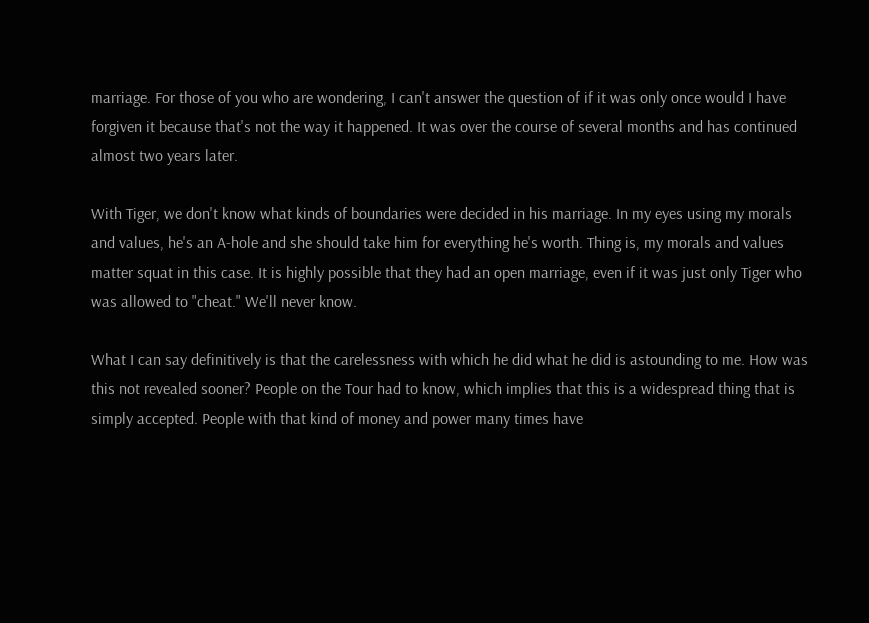marriage. For those of you who are wondering, I can't answer the question of if it was only once would I have forgiven it because that's not the way it happened. It was over the course of several months and has continued almost two years later.

With Tiger, we don't know what kinds of boundaries were decided in his marriage. In my eyes using my morals and values, he's an A-hole and she should take him for everything he's worth. Thing is, my morals and values matter squat in this case. It is highly possible that they had an open marriage, even if it was just only Tiger who was allowed to "cheat." We'll never know.

What I can say definitively is that the carelessness with which he did what he did is astounding to me. How was this not revealed sooner? People on the Tour had to know, which implies that this is a widespread thing that is simply accepted. People with that kind of money and power many times have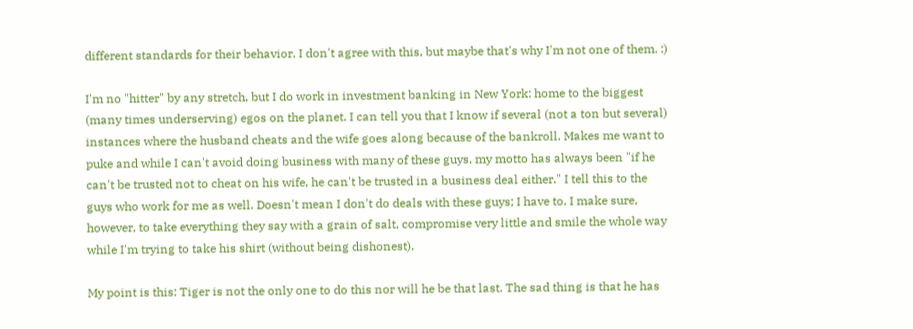different standards for their behavior. I don't agree with this, but maybe that's why I'm not one of them. :)

I'm no "hitter" by any stretch, but I do work in investment banking in New York: home to the biggest (many times underserving) egos on the planet. I can tell you that I know if several (not a ton but several) instances where the husband cheats and the wife goes along because of the bankroll. Makes me want to puke and while I can't avoid doing business with many of these guys, my motto has always been "if he can't be trusted not to cheat on his wife, he can't be trusted in a business deal either." I tell this to the guys who work for me as well. Doesn't mean I don't do deals with these guys; I have to. I make sure, however, to take everything they say with a grain of salt, compromise very little and smile the whole way while I'm trying to take his shirt (without being dishonest).

My point is this: Tiger is not the only one to do this nor will he be that last. The sad thing is that he has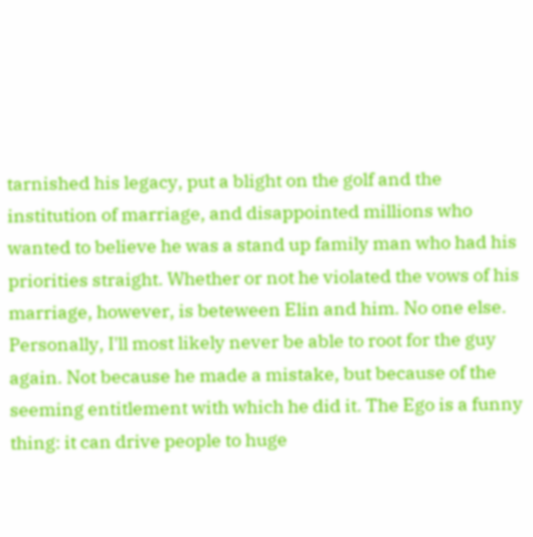tarnished his legacy, put a blight on the golf and the institution of marriage, and disappointed millions who wanted to believe he was a stand up family man who had his priorities straight. Whether or not he violated the vows of his marriage, however, is beteween Elin and him. No one else. Personally, I'll most likely never be able to root for the guy again. Not because he made a mistake, but because of the seeming entitlement with which he did it. The Ego is a funny thing: it can drive people to huge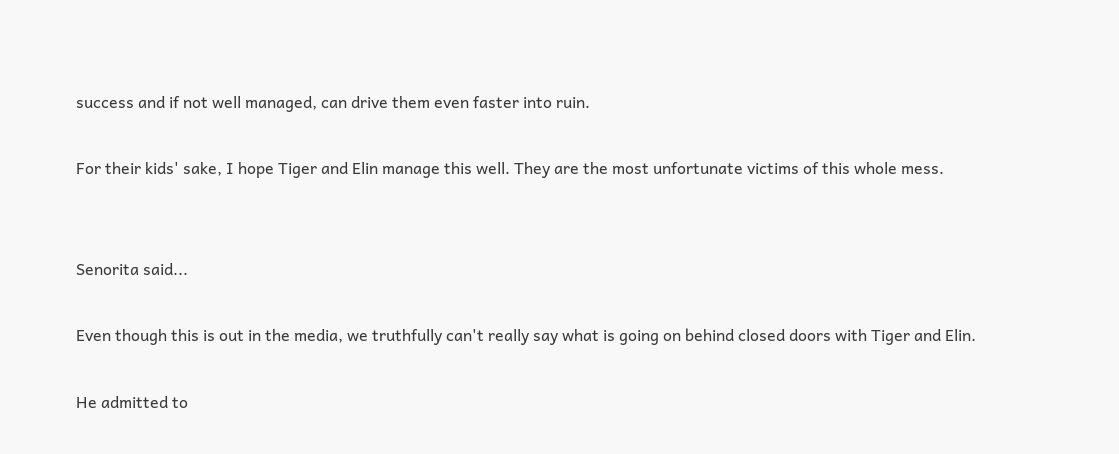success and if not well managed, can drive them even faster into ruin.

For their kids' sake, I hope Tiger and Elin manage this well. They are the most unfortunate victims of this whole mess.


Senorita said...

Even though this is out in the media, we truthfully can't really say what is going on behind closed doors with Tiger and Elin.

He admitted to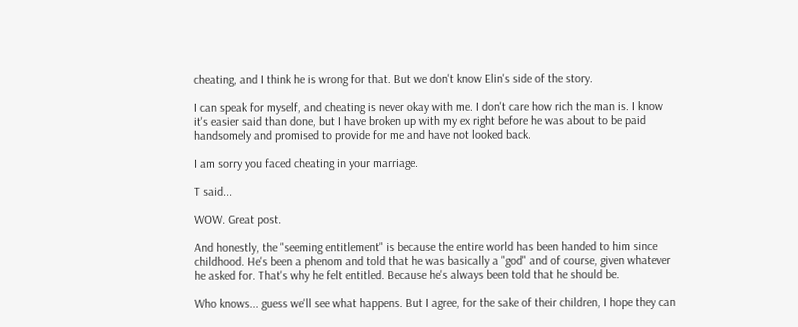cheating, and I think he is wrong for that. But we don't know Elin's side of the story.

I can speak for myself, and cheating is never okay with me. I don't care how rich the man is. I know it's easier said than done, but I have broken up with my ex right before he was about to be paid handsomely and promised to provide for me and have not looked back.

I am sorry you faced cheating in your marriage.

T said...

WOW. Great post.

And honestly, the "seeming entitlement" is because the entire world has been handed to him since childhood. He's been a phenom and told that he was basically a "god" and of course, given whatever he asked for. That's why he felt entitled. Because he's always been told that he should be.

Who knows... guess we'll see what happens. But I agree, for the sake of their children, I hope they can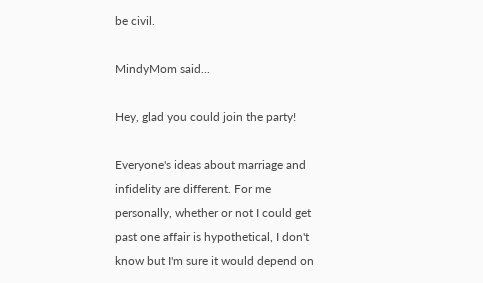be civil.

MindyMom said...

Hey, glad you could join the party!

Everyone's ideas about marriage and infidelity are different. For me personally, whether or not I could get past one affair is hypothetical, I don't know but I'm sure it would depend on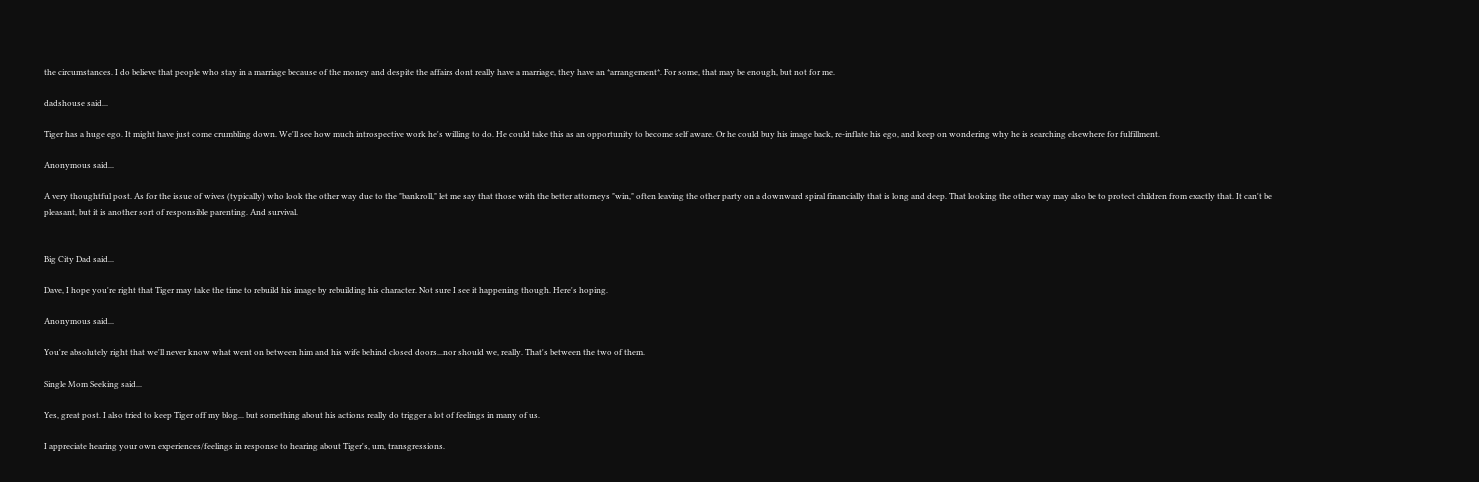the circumstances. I do believe that people who stay in a marriage because of the money and despite the affairs dont really have a marriage, they have an *arrangement*. For some, that may be enough, but not for me.

dadshouse said...

Tiger has a huge ego. It might have just come crumbling down. We'll see how much introspective work he's willing to do. He could take this as an opportunity to become self aware. Or he could buy his image back, re-inflate his ego, and keep on wondering why he is searching elsewhere for fulfillment.

Anonymous said...

A very thoughtful post. As for the issue of wives (typically) who look the other way due to the "bankroll," let me say that those with the better attorneys "win," often leaving the other party on a downward spiral financially that is long and deep. That looking the other way may also be to protect children from exactly that. It can't be pleasant, but it is another sort of responsible parenting. And survival.


Big City Dad said...

Dave, I hope you're right that Tiger may take the time to rebuild his image by rebuilding his character. Not sure I see it happening though. Here's hoping.

Anonymous said...

You're absolutely right that we'll never know what went on between him and his wife behind closed doors...nor should we, really. That's between the two of them.

Single Mom Seeking said...

Yes, great post. I also tried to keep Tiger off my blog... but something about his actions really do trigger a lot of feelings in many of us.

I appreciate hearing your own experiences/feelings in response to hearing about Tiger's, um, transgressions.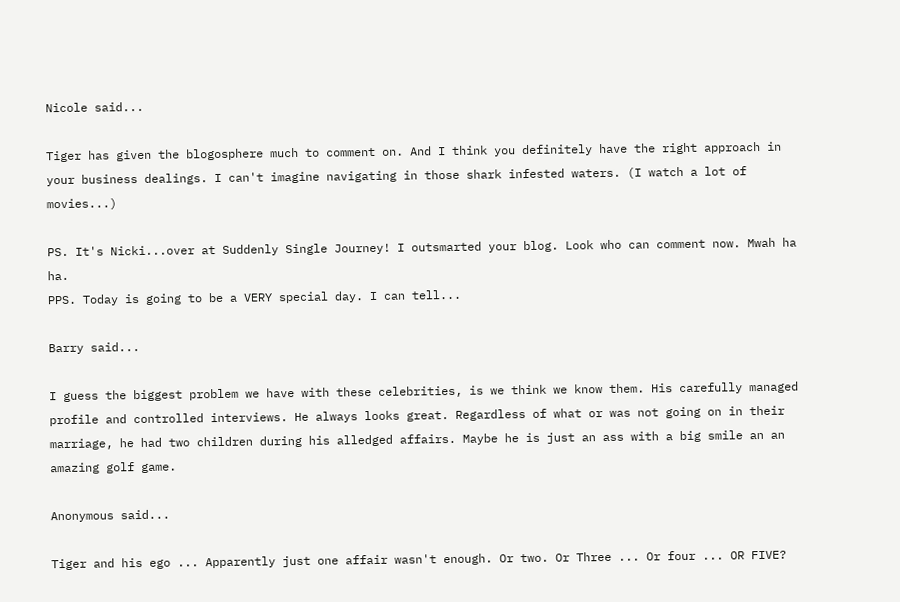Nicole said...

Tiger has given the blogosphere much to comment on. And I think you definitely have the right approach in your business dealings. I can't imagine navigating in those shark infested waters. (I watch a lot of movies...)

PS. It's Nicki...over at Suddenly Single Journey! I outsmarted your blog. Look who can comment now. Mwah ha ha.
PPS. Today is going to be a VERY special day. I can tell...

Barry said...

I guess the biggest problem we have with these celebrities, is we think we know them. His carefully managed profile and controlled interviews. He always looks great. Regardless of what or was not going on in their marriage, he had two children during his alledged affairs. Maybe he is just an ass with a big smile an an amazing golf game.

Anonymous said...

Tiger and his ego ... Apparently just one affair wasn't enough. Or two. Or Three ... Or four ... OR FIVE?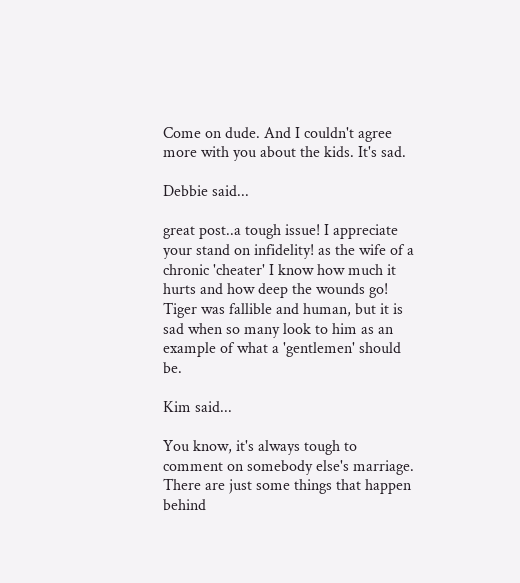Come on dude. And I couldn't agree more with you about the kids. It's sad.

Debbie said...

great post..a tough issue! I appreciate your stand on infidelity! as the wife of a chronic 'cheater' I know how much it hurts and how deep the wounds go! Tiger was fallible and human, but it is sad when so many look to him as an example of what a 'gentlemen' should be.

Kim said...

You know, it's always tough to comment on somebody else's marriage. There are just some things that happen behind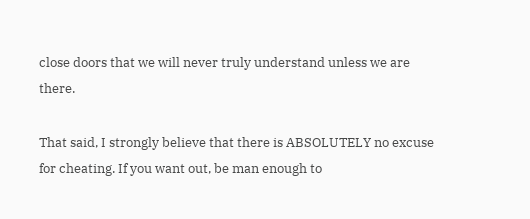close doors that we will never truly understand unless we are there.

That said, I strongly believe that there is ABSOLUTELY no excuse for cheating. If you want out, be man enough to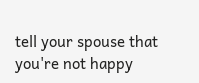tell your spouse that you're not happy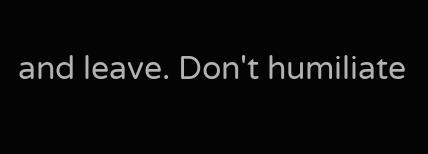and leave. Don't humiliate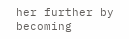her further by becoming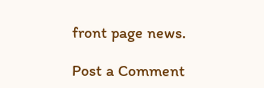front page news.

Post a Comment